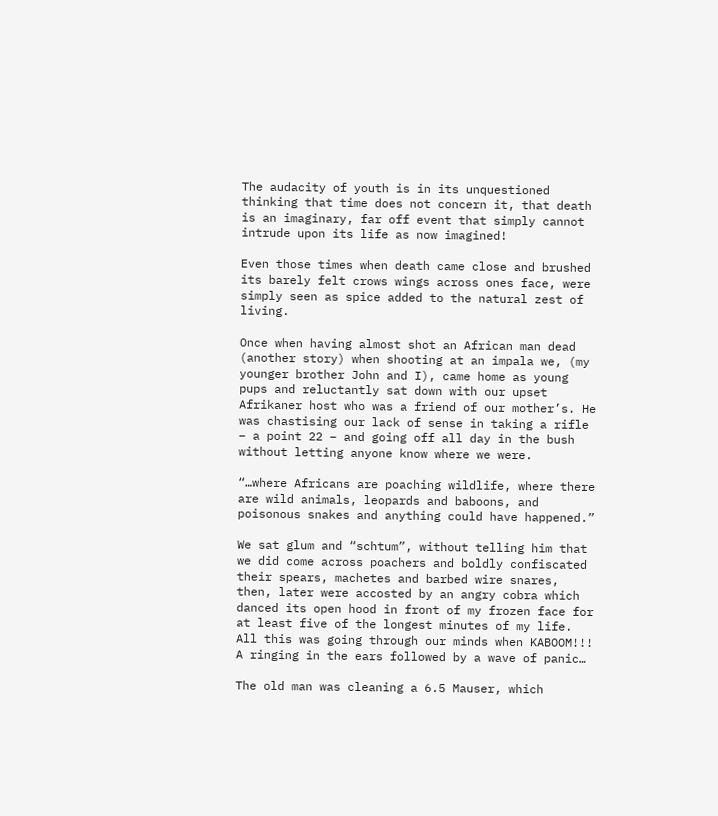The audacity of youth is in its unquestioned thinking that time does not concern it, that death is an imaginary, far off event that simply cannot intrude upon its life as now imagined!

Even those times when death came close and brushed its barely felt crows wings across ones face, were simply seen as spice added to the natural zest of living.

Once when having almost shot an African man dead (another story) when shooting at an impala we, (my younger brother John and I), came home as young pups and reluctantly sat down with our upset Afrikaner host who was a friend of our mother’s. He was chastising our lack of sense in taking a rifle – a point 22 – and going off all day in the bush without letting anyone know where we were.

“…where Africans are poaching wildlife, where there are wild animals, leopards and baboons, and poisonous snakes and anything could have happened.”

We sat glum and “schtum”, without telling him that we did come across poachers and boldly confiscated their spears, machetes and barbed wire snares, then, later were accosted by an angry cobra which danced its open hood in front of my frozen face for at least five of the longest minutes of my life. All this was going through our minds when KABOOM!!! A ringing in the ears followed by a wave of panic…

The old man was cleaning a 6.5 Mauser, which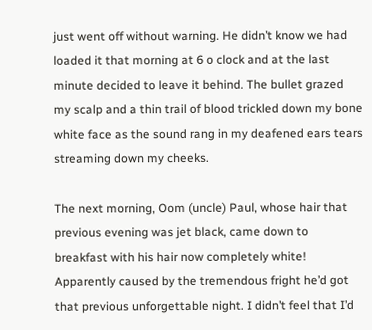just went off without warning. He didn’t know we had loaded it that morning at 6 o clock and at the last minute decided to leave it behind. The bullet grazed my scalp and a thin trail of blood trickled down my bone white face as the sound rang in my deafened ears tears streaming down my cheeks.

The next morning, Oom (uncle) Paul, whose hair that previous evening was jet black, came down to breakfast with his hair now completely white! Apparently caused by the tremendous fright he’d got that previous unforgettable night. I didn’t feel that I’d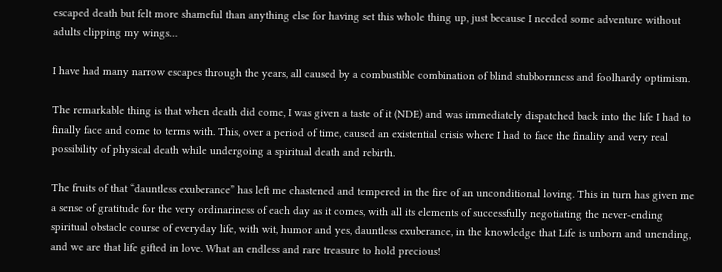escaped death but felt more shameful than anything else for having set this whole thing up, just because I needed some adventure without adults clipping my wings…

I have had many narrow escapes through the years, all caused by a combustible combination of blind stubbornness and foolhardy optimism.

The remarkable thing is that when death did come, I was given a taste of it (NDE) and was immediately dispatched back into the life I had to finally face and come to terms with. This, over a period of time, caused an existential crisis where I had to face the finality and very real possibility of physical death while undergoing a spiritual death and rebirth.

The fruits of that “dauntless exuberance” has left me chastened and tempered in the fire of an unconditional loving. This in turn has given me a sense of gratitude for the very ordinariness of each day as it comes, with all its elements of successfully negotiating the never-ending spiritual obstacle course of everyday life, with wit, humor and yes, dauntless exuberance, in the knowledge that Life is unborn and unending, and we are that life gifted in love. What an endless and rare treasure to hold precious!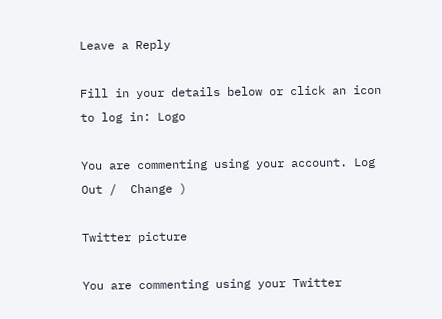Leave a Reply

Fill in your details below or click an icon to log in: Logo

You are commenting using your account. Log Out /  Change )

Twitter picture

You are commenting using your Twitter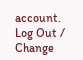account. Log Out /  Change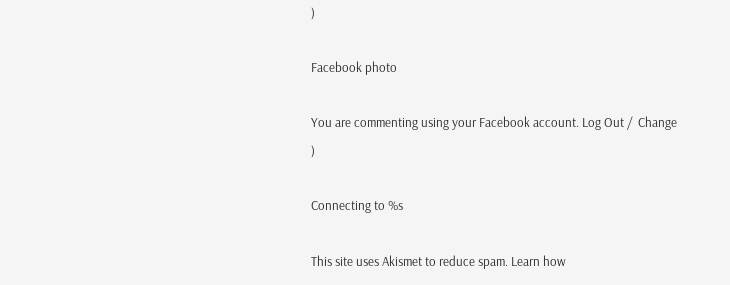)

Facebook photo

You are commenting using your Facebook account. Log Out /  Change )

Connecting to %s

This site uses Akismet to reduce spam. Learn how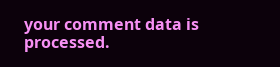your comment data is processed.